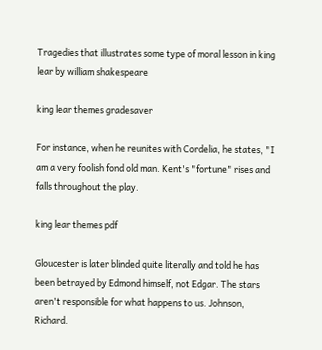Tragedies that illustrates some type of moral lesson in king lear by william shakespeare

king lear themes gradesaver

For instance, when he reunites with Cordelia, he states, "I am a very foolish fond old man. Kent's "fortune" rises and falls throughout the play.

king lear themes pdf

Gloucester is later blinded quite literally and told he has been betrayed by Edmond himself, not Edgar. The stars aren't responsible for what happens to us. Johnson, Richard.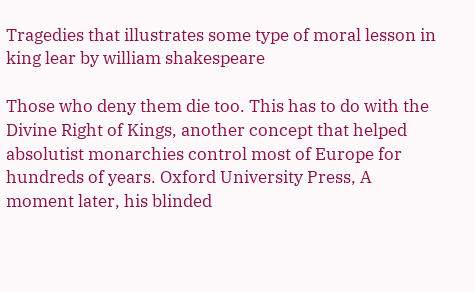Tragedies that illustrates some type of moral lesson in king lear by william shakespeare

Those who deny them die too. This has to do with the Divine Right of Kings, another concept that helped absolutist monarchies control most of Europe for hundreds of years. Oxford University Press, A moment later, his blinded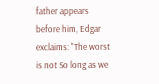father appears before him, Edgar exclaims: "The worst is not So long as we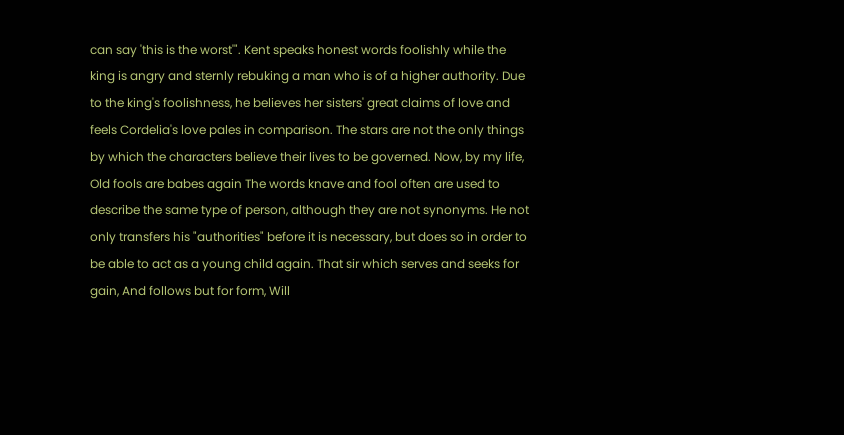can say 'this is the worst'". Kent speaks honest words foolishly while the king is angry and sternly rebuking a man who is of a higher authority. Due to the king's foolishness, he believes her sisters' great claims of love and feels Cordelia's love pales in comparison. The stars are not the only things by which the characters believe their lives to be governed. Now, by my life, Old fools are babes again The words knave and fool often are used to describe the same type of person, although they are not synonyms. He not only transfers his "authorities" before it is necessary, but does so in order to be able to act as a young child again. That sir which serves and seeks for gain, And follows but for form, Will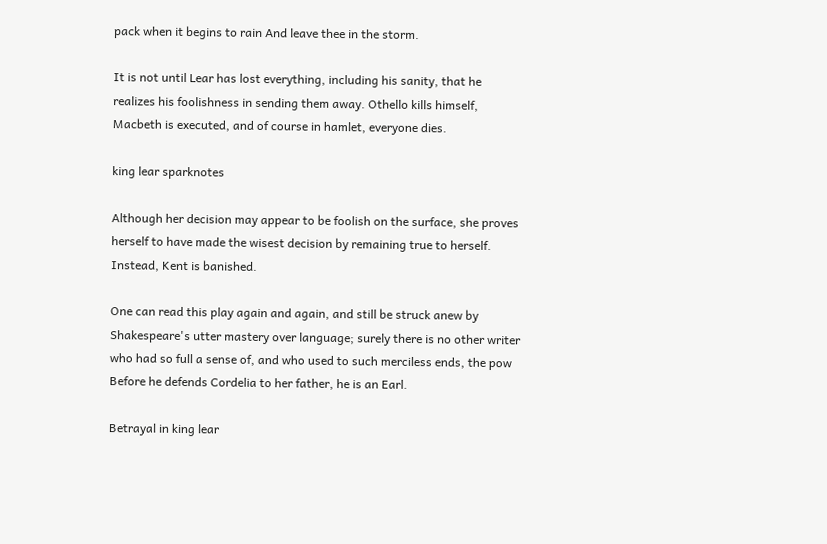pack when it begins to rain And leave thee in the storm.

It is not until Lear has lost everything, including his sanity, that he realizes his foolishness in sending them away. Othello kills himself, Macbeth is executed, and of course in hamlet, everyone dies.

king lear sparknotes

Although her decision may appear to be foolish on the surface, she proves herself to have made the wisest decision by remaining true to herself. Instead, Kent is banished.

One can read this play again and again, and still be struck anew by Shakespeare's utter mastery over language; surely there is no other writer who had so full a sense of, and who used to such merciless ends, the pow Before he defends Cordelia to her father, he is an Earl.

Betrayal in king lear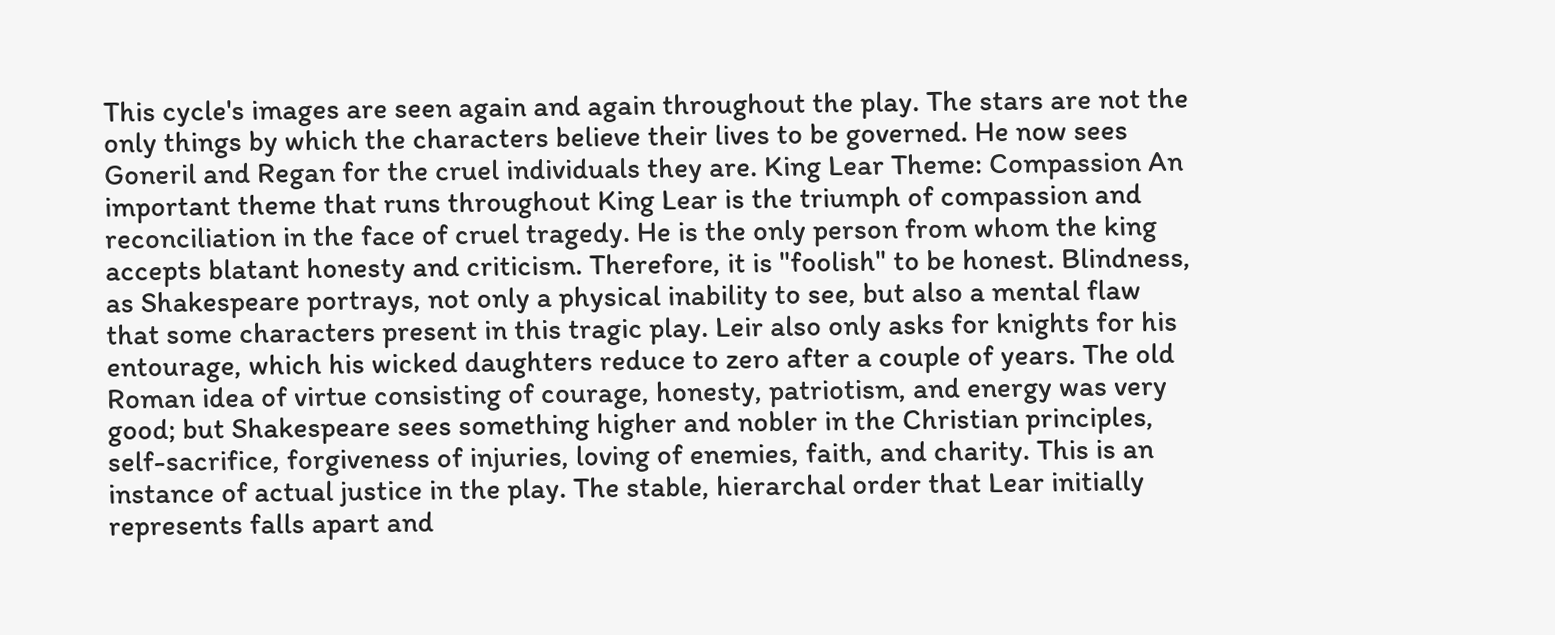This cycle's images are seen again and again throughout the play. The stars are not the only things by which the characters believe their lives to be governed. He now sees Goneril and Regan for the cruel individuals they are. King Lear Theme: Compassion An important theme that runs throughout King Lear is the triumph of compassion and reconciliation in the face of cruel tragedy. He is the only person from whom the king accepts blatant honesty and criticism. Therefore, it is "foolish" to be honest. Blindness, as Shakespeare portrays, not only a physical inability to see, but also a mental flaw that some characters present in this tragic play. Leir also only asks for knights for his entourage, which his wicked daughters reduce to zero after a couple of years. The old Roman idea of virtue consisting of courage, honesty, patriotism, and energy was very good; but Shakespeare sees something higher and nobler in the Christian principles, self-sacrifice, forgiveness of injuries, loving of enemies, faith, and charity. This is an instance of actual justice in the play. The stable, hierarchal order that Lear initially represents falls apart and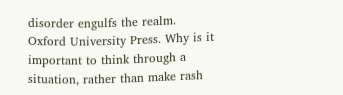disorder engulfs the realm. Oxford University Press. Why is it important to think through a situation, rather than make rash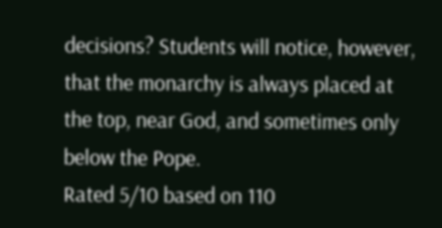decisions? Students will notice, however, that the monarchy is always placed at the top, near God, and sometimes only below the Pope.
Rated 5/10 based on 110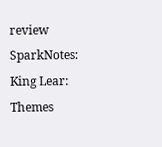review
SparkNotes: King Lear: Themes